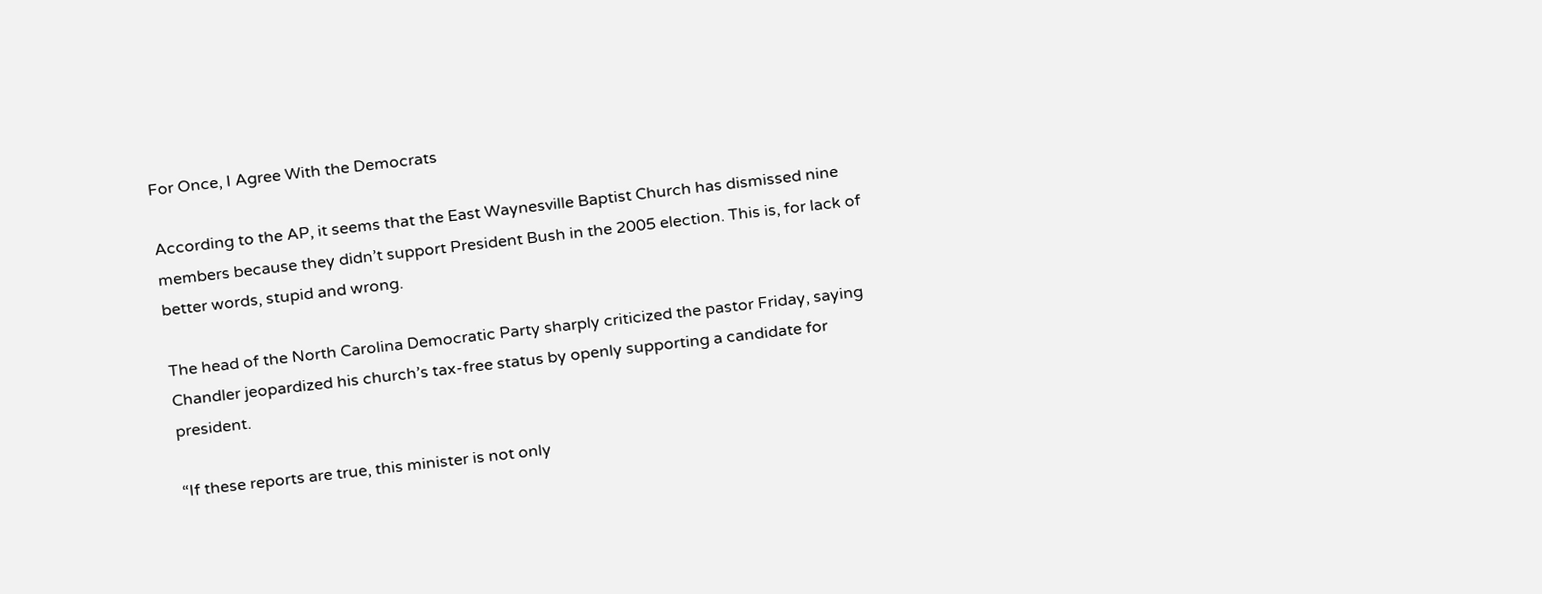For Once, I Agree With the Democrats

According to the AP, it seems that the East Waynesville Baptist Church has dismissed nine members because they didn’t support President Bush in the 2005 election. This is, for lack of better words, stupid and wrong.

The head of the North Carolina Democratic Party sharply criticized the pastor Friday, saying Chandler jeopardized his church’s tax-free status by openly supporting a candidate for president.

“If these reports are true, this minister is not only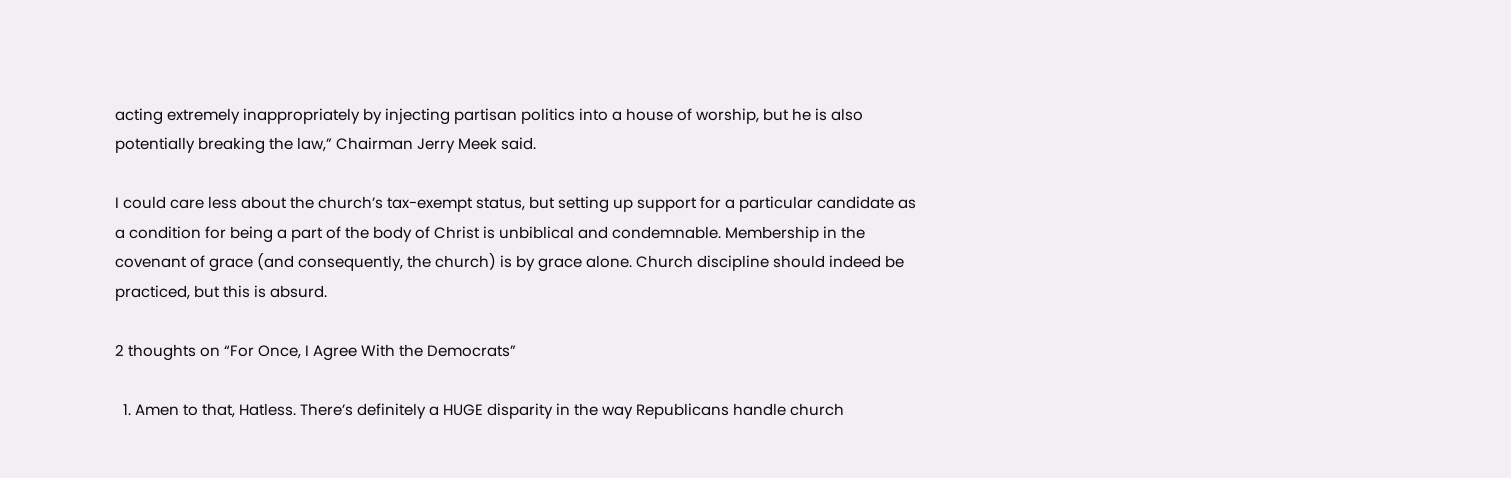acting extremely inappropriately by injecting partisan politics into a house of worship, but he is also potentially breaking the law,” Chairman Jerry Meek said.

I could care less about the church’s tax-exempt status, but setting up support for a particular candidate as a condition for being a part of the body of Christ is unbiblical and condemnable. Membership in the covenant of grace (and consequently, the church) is by grace alone. Church discipline should indeed be practiced, but this is absurd.

2 thoughts on “For Once, I Agree With the Democrats”

  1. Amen to that, Hatless. There’s definitely a HUGE disparity in the way Republicans handle church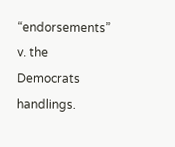“endorsements” v. the Democrats handlings.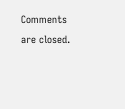Comments are closed.